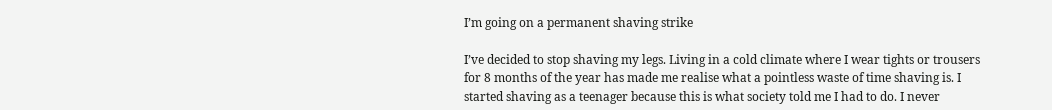I’m going on a permanent shaving strike

I’ve decided to stop shaving my legs. Living in a cold climate where I wear tights or trousers for 8 months of the year has made me realise what a pointless waste of time shaving is. I started shaving as a teenager because this is what society told me I had to do. I never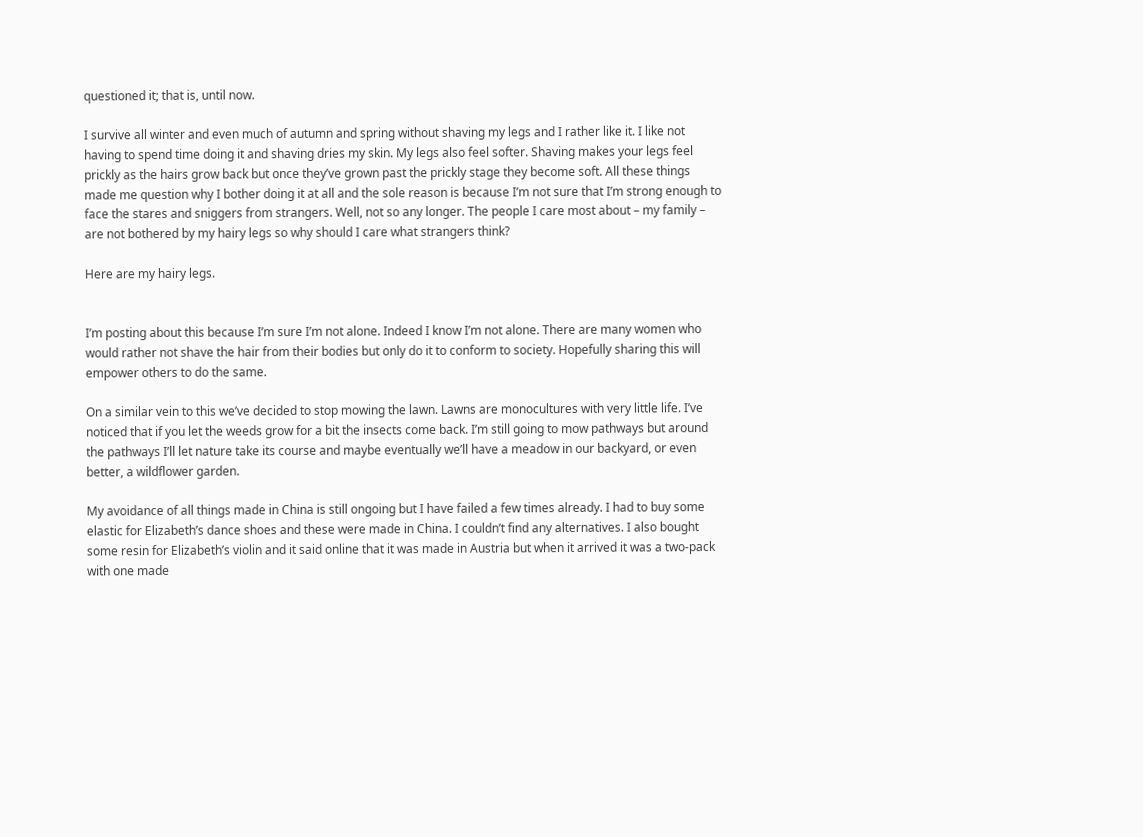questioned it; that is, until now.

I survive all winter and even much of autumn and spring without shaving my legs and I rather like it. I like not having to spend time doing it and shaving dries my skin. My legs also feel softer. Shaving makes your legs feel prickly as the hairs grow back but once they’ve grown past the prickly stage they become soft. All these things made me question why I bother doing it at all and the sole reason is because I’m not sure that I’m strong enough to face the stares and sniggers from strangers. Well, not so any longer. The people I care most about – my family – are not bothered by my hairy legs so why should I care what strangers think?

Here are my hairy legs.


I’m posting about this because I’m sure I’m not alone. Indeed I know I’m not alone. There are many women who would rather not shave the hair from their bodies but only do it to conform to society. Hopefully sharing this will empower others to do the same.

On a similar vein to this we’ve decided to stop mowing the lawn. Lawns are monocultures with very little life. I’ve noticed that if you let the weeds grow for a bit the insects come back. I’m still going to mow pathways but around the pathways I’ll let nature take its course and maybe eventually we’ll have a meadow in our backyard, or even better, a wildflower garden.

My avoidance of all things made in China is still ongoing but I have failed a few times already. I had to buy some elastic for Elizabeth’s dance shoes and these were made in China. I couldn’t find any alternatives. I also bought some resin for Elizabeth’s violin and it said online that it was made in Austria but when it arrived it was a two-pack with one made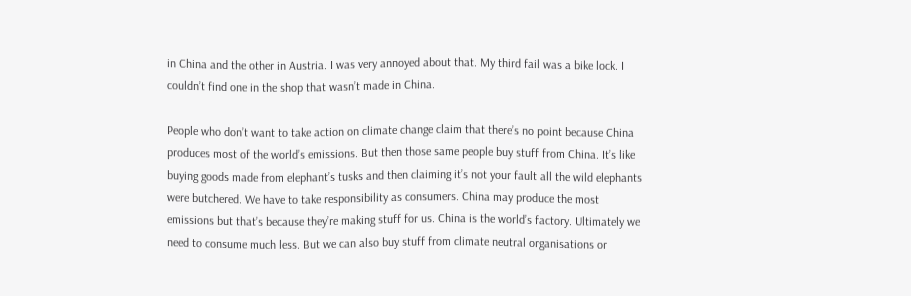in China and the other in Austria. I was very annoyed about that. My third fail was a bike lock. I couldn’t find one in the shop that wasn’t made in China.

People who don’t want to take action on climate change claim that there’s no point because China produces most of the world’s emissions. But then those same people buy stuff from China. It’s like buying goods made from elephant’s tusks and then claiming it’s not your fault all the wild elephants were butchered. We have to take responsibility as consumers. China may produce the most emissions but that’s because they’re making stuff for us. China is the world’s factory. Ultimately we need to consume much less. But we can also buy stuff from climate neutral organisations or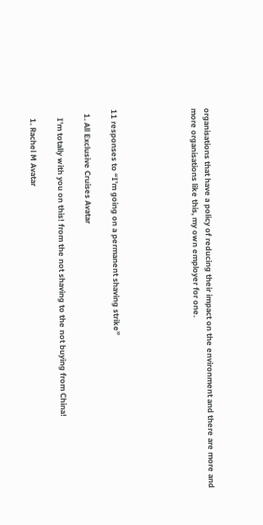organisations that have a policy of reducing their impact on the environment and there are more and more organisations like this, my own employer for one.





11 responses to “I’m going on a permanent shaving strike”

  1. All Exclusive Cruises Avatar

    I’m totally with you on this! from the not shaving to the not buying from China!

    1. Rachel M Avatar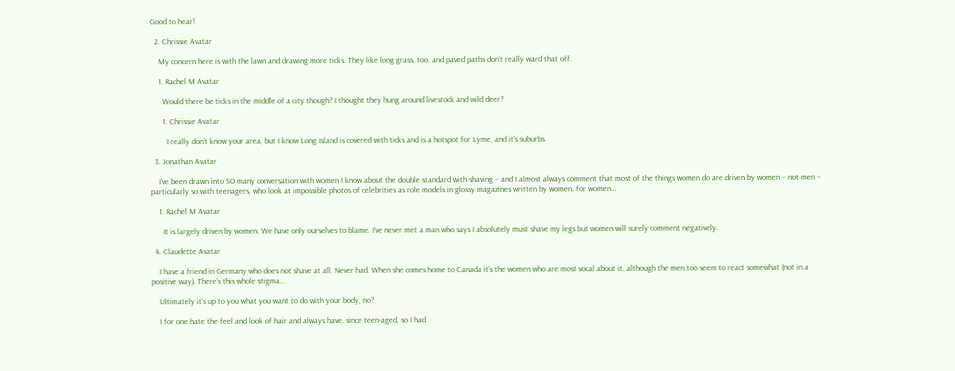Good to hear!

  2. Chrissie Avatar

    My concern here is with the lawn and drawing more ticks. They like long grass, too. and paved paths don’t really ward that off.

    1. Rachel M Avatar

      Would there be ticks in the middle of a city though? I thought they hung around livestock and wild deer?

      1. Chrissie Avatar

        I really don’t know your area, but I know Long Island is covered with ticks and is a hotspot for Lyme, and it’s suburbs.

  3. Jonathan Avatar

    I’ve been drawn into SO many conversation with women I know about the double standard with shaving – and I almost always comment that most of the things women do are driven by women – not men – particularly so with teenagers, who look at impossible photos of celebrities as role models in glossy magazines written by women, for women…

    1. Rachel M Avatar

      It is largely driven by women. We have only ourselves to blame. I’ve never met a man who says I absolutely must shave my legs but women will surely comment negatively.

  4. Claudette Avatar

    I have a friend in Germany who does not shave at all. Never had. When she comes home to Canada it’s the women who are most vocal about it, although the men too seem to react somewhat (not in a positive way). There’s this whole stigma…

    Ultimately it’s up to you what you want to do with your body, no?

    I for one hate the feel and look of hair and always have, since teen-aged, so I had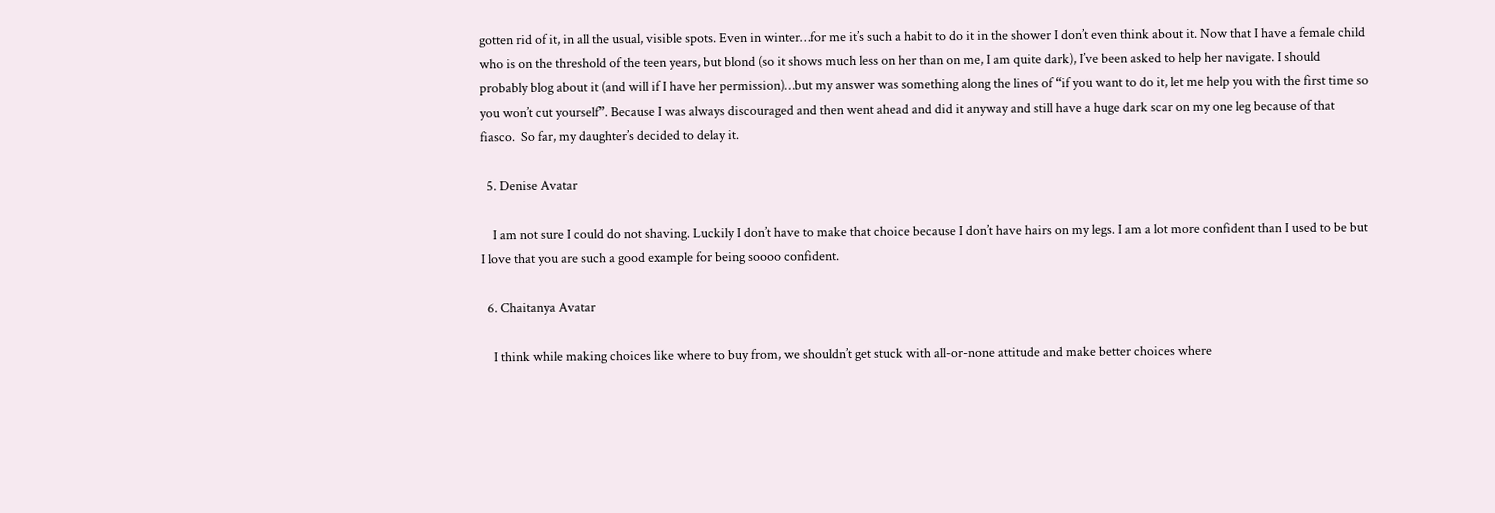gotten rid of it, in all the usual, visible spots. Even in winter…for me it’s such a habit to do it in the shower I don’t even think about it. Now that I have a female child who is on the threshold of the teen years, but blond (so it shows much less on her than on me, I am quite dark), I’ve been asked to help her navigate. I should probably blog about it (and will if I have her permission)…but my answer was something along the lines of “if you want to do it, let me help you with the first time so you won’t cut yourself”. Because I was always discouraged and then went ahead and did it anyway and still have a huge dark scar on my one leg because of that fiasco.  So far, my daughter’s decided to delay it.

  5. Denise Avatar

    I am not sure I could do not shaving. Luckily I don’t have to make that choice because I don’t have hairs on my legs. I am a lot more confident than I used to be but I love that you are such a good example for being soooo confident.

  6. Chaitanya Avatar

    I think while making choices like where to buy from, we shouldn’t get stuck with all-or-none attitude and make better choices where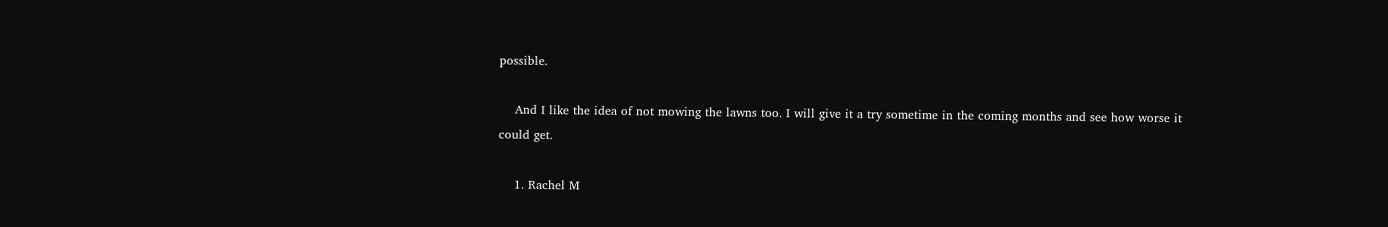possible.

    And I like the idea of not mowing the lawns too. I will give it a try sometime in the coming months and see how worse it could get.

    1. Rachel M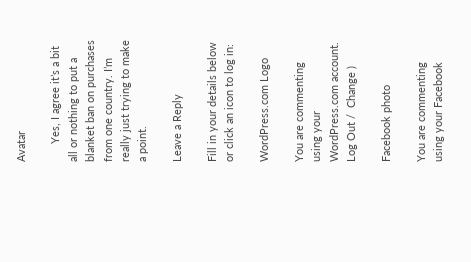Avatar

      Yes, I agree it’s a bit all or nothing to put a blanket ban on purchases from one country. I’m really just trying to make a point.

Leave a Reply

Fill in your details below or click an icon to log in:

WordPress.com Logo

You are commenting using your WordPress.com account. Log Out /  Change )

Facebook photo

You are commenting using your Facebook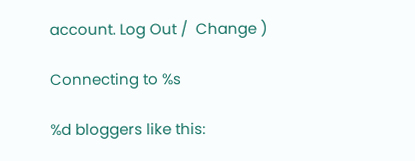account. Log Out /  Change )

Connecting to %s

%d bloggers like this: